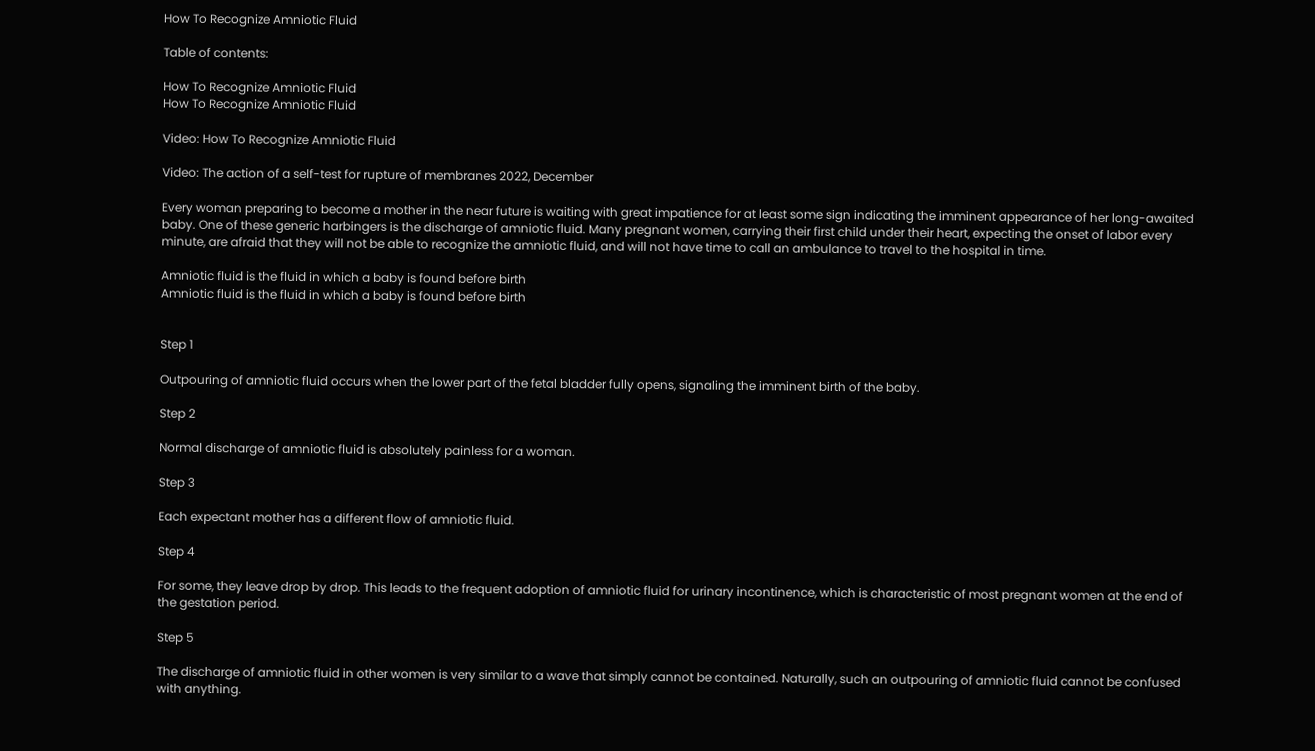How To Recognize Amniotic Fluid

Table of contents:

How To Recognize Amniotic Fluid
How To Recognize Amniotic Fluid

Video: How To Recognize Amniotic Fluid

Video: The action of a self-test for rupture of membranes 2022, December

Every woman preparing to become a mother in the near future is waiting with great impatience for at least some sign indicating the imminent appearance of her long-awaited baby. One of these generic harbingers is the discharge of amniotic fluid. Many pregnant women, carrying their first child under their heart, expecting the onset of labor every minute, are afraid that they will not be able to recognize the amniotic fluid, and will not have time to call an ambulance to travel to the hospital in time.

Amniotic fluid is the fluid in which a baby is found before birth
Amniotic fluid is the fluid in which a baby is found before birth


Step 1

Outpouring of amniotic fluid occurs when the lower part of the fetal bladder fully opens, signaling the imminent birth of the baby.

Step 2

Normal discharge of amniotic fluid is absolutely painless for a woman.

Step 3

Each expectant mother has a different flow of amniotic fluid.

Step 4

For some, they leave drop by drop. This leads to the frequent adoption of amniotic fluid for urinary incontinence, which is characteristic of most pregnant women at the end of the gestation period.

Step 5

The discharge of amniotic fluid in other women is very similar to a wave that simply cannot be contained. Naturally, such an outpouring of amniotic fluid cannot be confused with anything.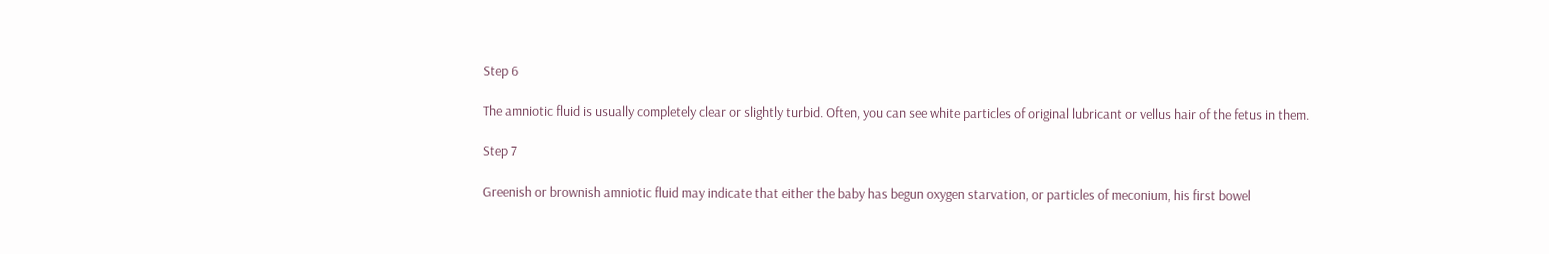Step 6

The amniotic fluid is usually completely clear or slightly turbid. Often, you can see white particles of original lubricant or vellus hair of the fetus in them.

Step 7

Greenish or brownish amniotic fluid may indicate that either the baby has begun oxygen starvation, or particles of meconium, his first bowel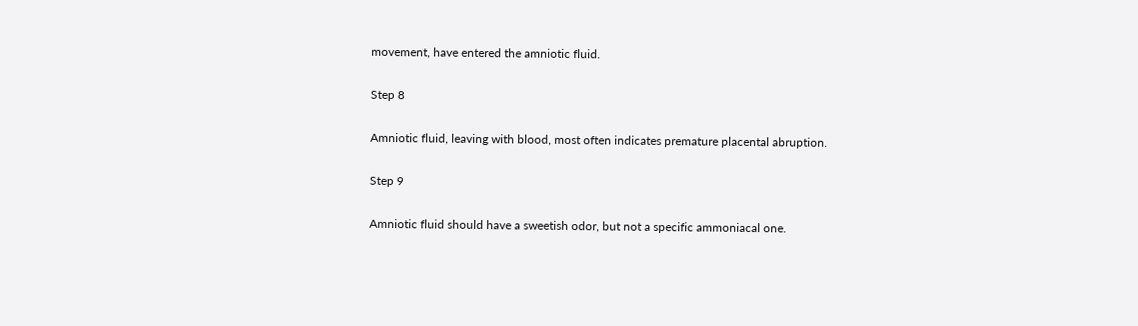movement, have entered the amniotic fluid.

Step 8

Amniotic fluid, leaving with blood, most often indicates premature placental abruption.

Step 9

Amniotic fluid should have a sweetish odor, but not a specific ammoniacal one.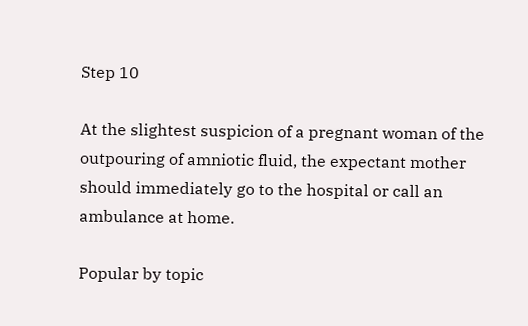Step 10

At the slightest suspicion of a pregnant woman of the outpouring of amniotic fluid, the expectant mother should immediately go to the hospital or call an ambulance at home.

Popular by topic